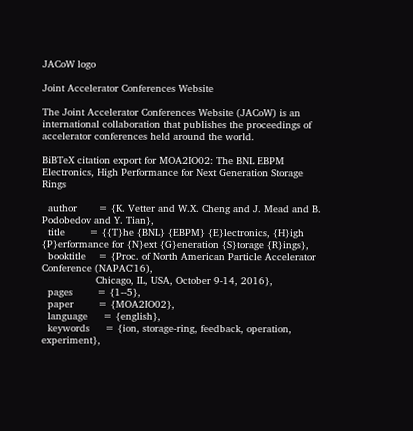JACoW logo

Joint Accelerator Conferences Website

The Joint Accelerator Conferences Website (JACoW) is an international collaboration that publishes the proceedings of accelerator conferences held around the world.

BiBTeX citation export for MOA2IO02: The BNL EBPM Electronics, High Performance for Next Generation Storage Rings

  author       = {K. Vetter and W.X. Cheng and J. Mead and B. Podobedov and Y. Tian},
  title        = {{T}he {BNL} {EBPM} {E}lectronics, {H}igh {P}erformance for {N}ext {G}eneration {S}torage {R}ings},
  booktitle    = {Proc. of North American Particle Accelerator Conference (NAPAC'16),
                  Chicago, IL, USA, October 9-14, 2016},
  pages        = {1--5},
  paper        = {MOA2IO02},
  language     = {english},
  keywords     = {ion, storage-ring, feedback, operation, experiment},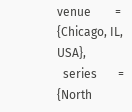venue        = {Chicago, IL, USA},
  series       = {North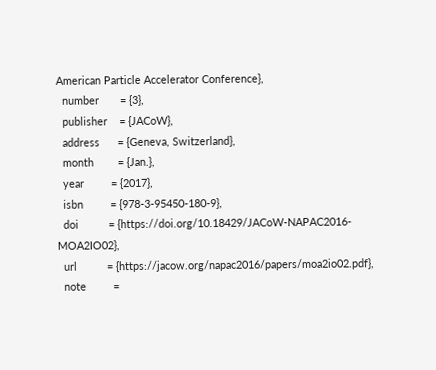American Particle Accelerator Conference},
  number       = {3},
  publisher    = {JACoW},
  address      = {Geneva, Switzerland},
  month        = {Jan.},
  year         = {2017},
  isbn         = {978-3-95450-180-9},
  doi          = {https://doi.org/10.18429/JACoW-NAPAC2016-MOA2IO02},
  url          = {https://jacow.org/napac2016/papers/moa2io02.pdf},
  note         =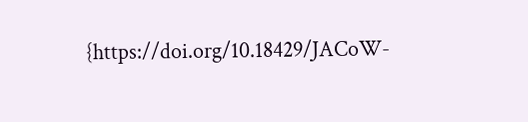{https://doi.org/10.18429/JACoW-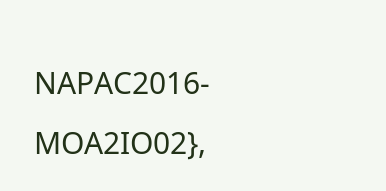NAPAC2016-MOA2IO02},